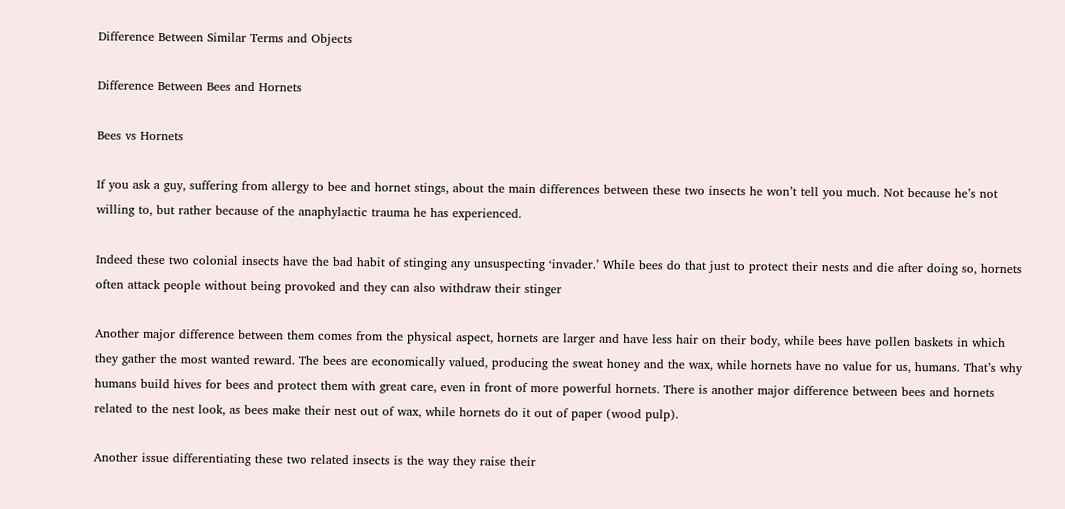Difference Between Similar Terms and Objects

Difference Between Bees and Hornets

Bees vs Hornets

If you ask a guy, suffering from allergy to bee and hornet stings, about the main differences between these two insects he won’t tell you much. Not because he’s not willing to, but rather because of the anaphylactic trauma he has experienced.

Indeed these two colonial insects have the bad habit of stinging any unsuspecting ‘invader.’ While bees do that just to protect their nests and die after doing so, hornets often attack people without being provoked and they can also withdraw their stinger

Another major difference between them comes from the physical aspect, hornets are larger and have less hair on their body, while bees have pollen baskets in which they gather the most wanted reward. The bees are economically valued, producing the sweat honey and the wax, while hornets have no value for us, humans. That’s why humans build hives for bees and protect them with great care, even in front of more powerful hornets. There is another major difference between bees and hornets related to the nest look, as bees make their nest out of wax, while hornets do it out of paper (wood pulp).

Another issue differentiating these two related insects is the way they raise their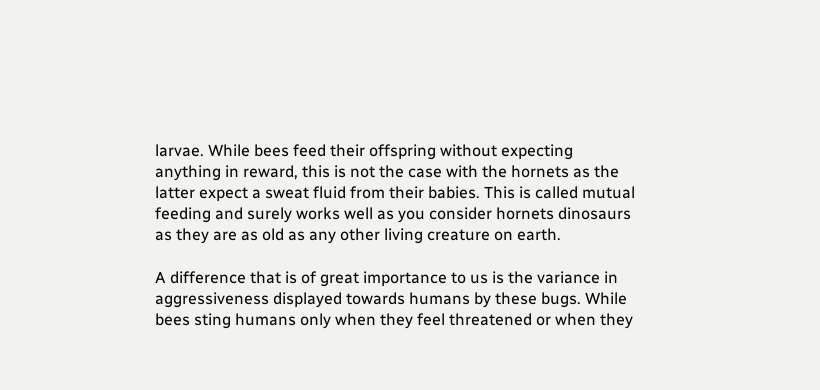larvae. While bees feed their offspring without expecting anything in reward, this is not the case with the hornets as the latter expect a sweat fluid from their babies. This is called mutual feeding and surely works well as you consider hornets dinosaurs as they are as old as any other living creature on earth.

A difference that is of great importance to us is the variance in aggressiveness displayed towards humans by these bugs. While bees sting humans only when they feel threatened or when they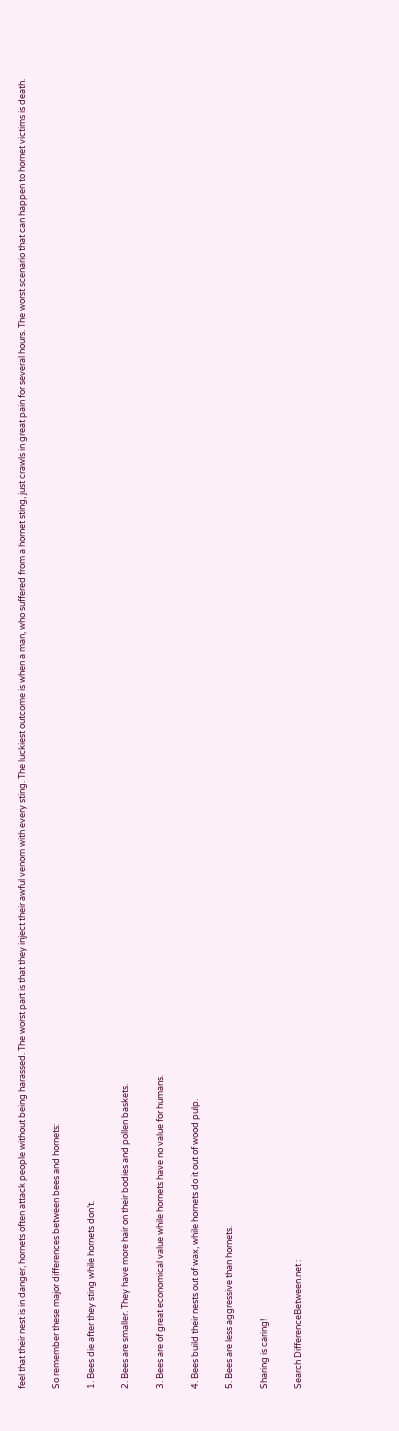feel that their nest is in danger, hornets often attack people without being harassed. The worst part is that they inject their awful venom with every sting. The luckiest outcome is when a man, who suffered from a hornet sting, just crawls in great pain for several hours. The worst scenario that can happen to hornet victims is death.

So remember these major differences between bees and hornets:

1. Bees die after they sting while hornets don’t.

2. Bees are smaller. They have more hair on their bodies and pollen baskets.

3. Bees are of great economical value while hornets have no value for humans.

4. Bees build their nests out of wax, while hornets do it out of wood pulp.

5. Bees are less aggressive than hornets.

Sharing is caring!

Search DifferenceBetween.net :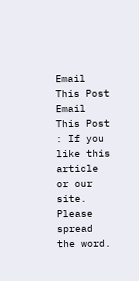Email This Post Email This Post : If you like this article or our site. Please spread the word.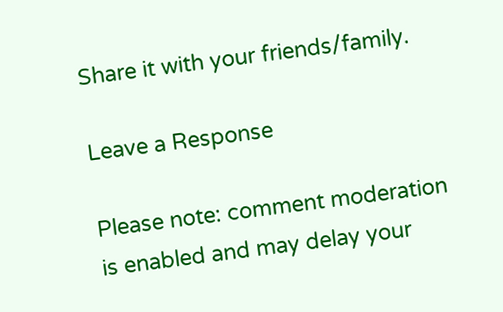Share it with your friends/family.

Leave a Response

Please note: comment moderation is enabled and may delay your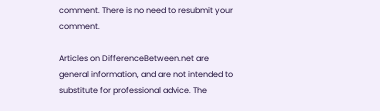comment. There is no need to resubmit your comment.

Articles on DifferenceBetween.net are general information, and are not intended to substitute for professional advice. The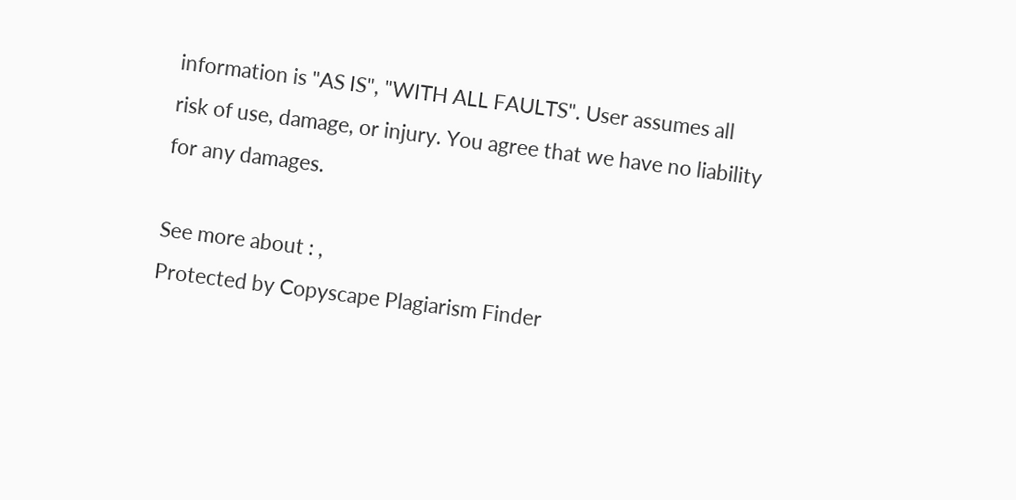information is "AS IS", "WITH ALL FAULTS". User assumes all risk of use, damage, or injury. You agree that we have no liability for any damages.

See more about : ,
Protected by Copyscape Plagiarism Finder